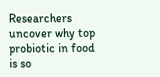Researchers uncover why top probiotic in food is so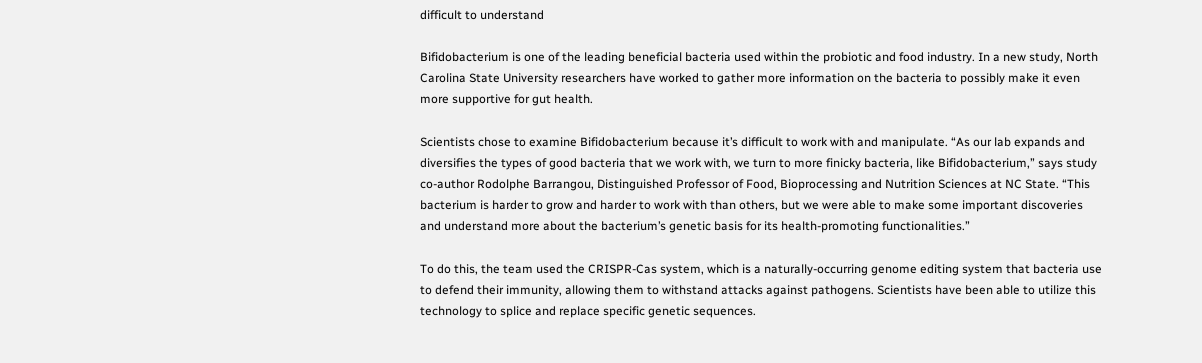difficult to understand

Bifidobacterium is one of the leading beneficial bacteria used within the probiotic and food industry. In a new study, North Carolina State University researchers have worked to gather more information on the bacteria to possibly make it even more supportive for gut health.

Scientists chose to examine Bifidobacterium because it’s difficult to work with and manipulate. “As our lab expands and diversifies the types of good bacteria that we work with, we turn to more finicky bacteria, like Bifidobacterium,” says study co-author Rodolphe Barrangou, Distinguished Professor of Food, Bioprocessing and Nutrition Sciences at NC State. “This bacterium is harder to grow and harder to work with than others, but we were able to make some important discoveries and understand more about the bacterium’s genetic basis for its health-promoting functionalities.”

To do this, the team used the CRISPR-Cas system, which is a naturally-occurring genome editing system that bacteria use to defend their immunity, allowing them to withstand attacks against pathogens. Scientists have been able to utilize this technology to splice and replace specific genetic sequences.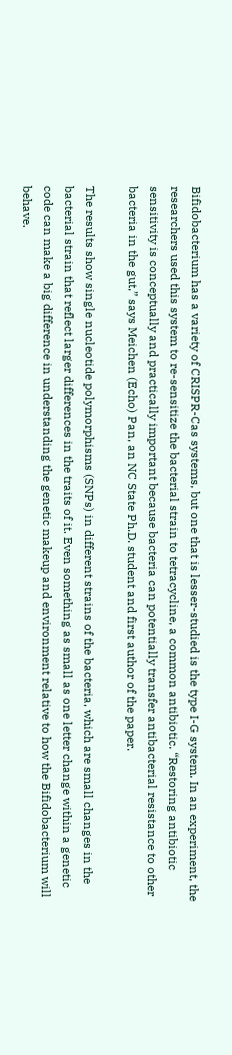Bifidobacterium has a variety of CRISPR-Cas systems, but one that is lesser-studied is the type I-G system. In an experiment, the researchers used this system to re-sensitize the bacterial strain to tetracycline, a common antibiotic. “Restoring antibiotic sensitivity is conceptually and practically important because bacteria can potentially transfer antibacterial resistance to other bacteria in the gut,” says Meichen (Echo) Pan, an NC State Ph.D. student and first author of the paper.

The results show single nucleotide polymorphisms (SNPs) in different strains of the bacteria, which are small changes in the bacterial strain that reflect larger differences in the traits of it. Even something as small as one letter change within a genetic code can make a big difference in understanding the genetic makeup and environment relative to how the Bifidobacterium will behave.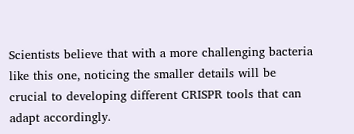Scientists believe that with a more challenging bacteria like this one, noticing the smaller details will be crucial to developing different CRISPR tools that can adapt accordingly.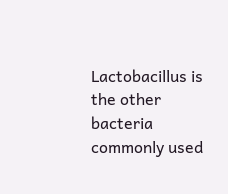Lactobacillus is the other bacteria commonly used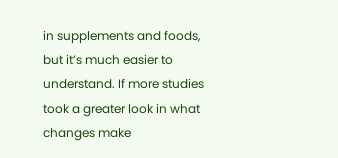in supplements and foods, but it’s much easier to understand. If more studies took a greater look in what changes make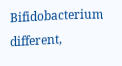Bifidobacterium different,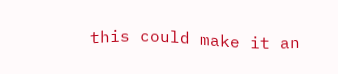this could make it an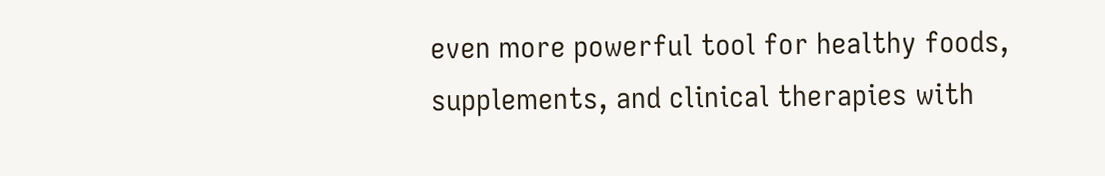even more powerful tool for healthy foods, supplements, and clinical therapies with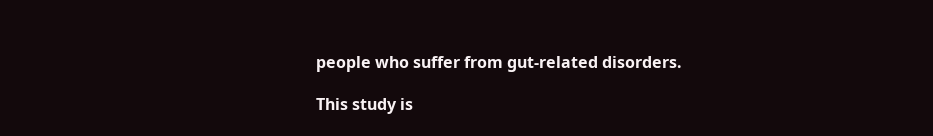people who suffer from gut-related disorders.

This study is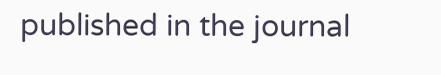published in the journal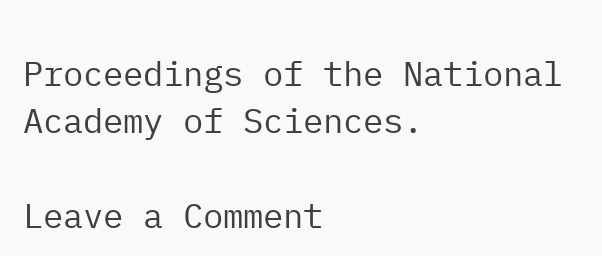Proceedings of the National Academy of Sciences.

Leave a Comment